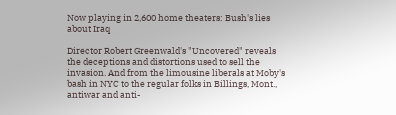Now playing in 2,600 home theaters: Bush's lies about Iraq

Director Robert Greenwald's "Uncovered" reveals the deceptions and distortions used to sell the invasion. And from the limousine liberals at Moby's bash in NYC to the regular folks in Billings, Mont., antiwar and anti-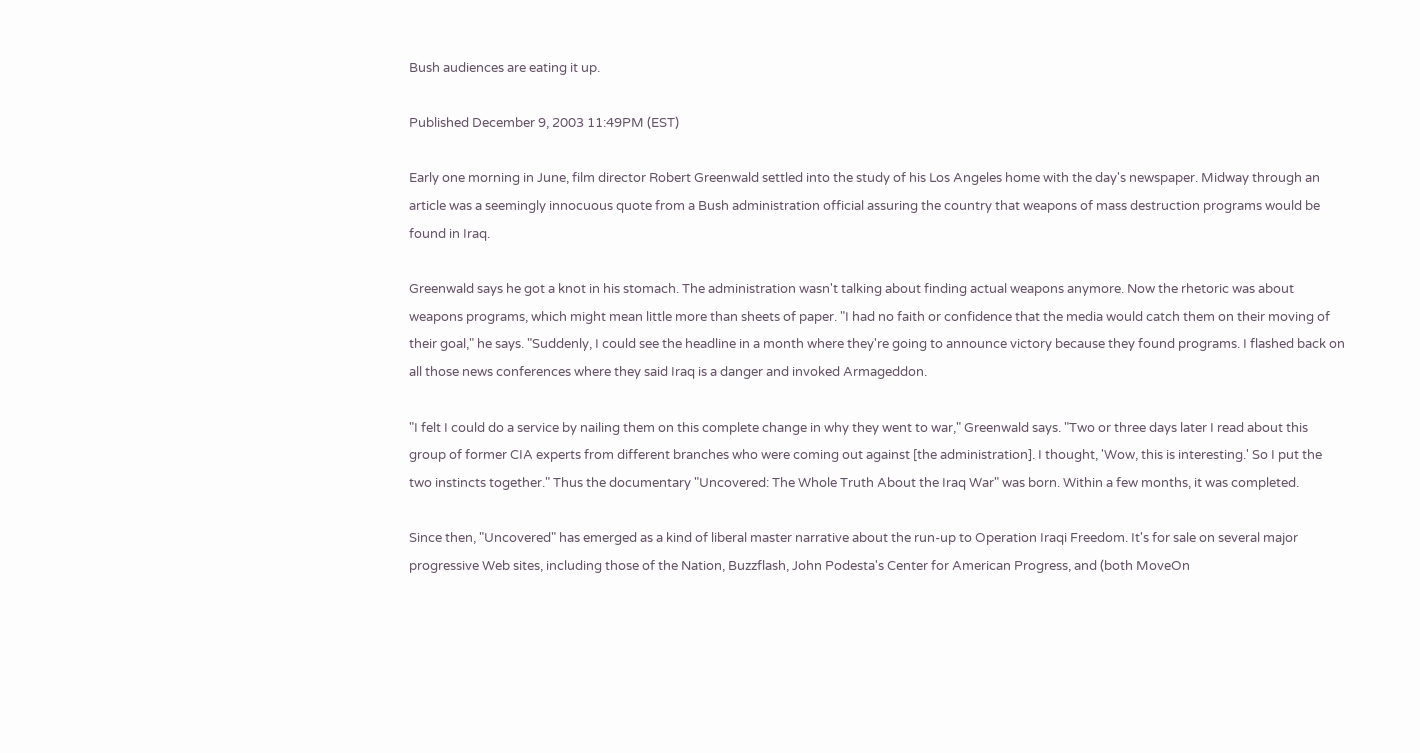Bush audiences are eating it up.

Published December 9, 2003 11:49PM (EST)

Early one morning in June, film director Robert Greenwald settled into the study of his Los Angeles home with the day's newspaper. Midway through an article was a seemingly innocuous quote from a Bush administration official assuring the country that weapons of mass destruction programs would be found in Iraq.

Greenwald says he got a knot in his stomach. The administration wasn't talking about finding actual weapons anymore. Now the rhetoric was about weapons programs, which might mean little more than sheets of paper. "I had no faith or confidence that the media would catch them on their moving of their goal," he says. "Suddenly, I could see the headline in a month where they're going to announce victory because they found programs. I flashed back on all those news conferences where they said Iraq is a danger and invoked Armageddon.

"I felt I could do a service by nailing them on this complete change in why they went to war," Greenwald says. "Two or three days later I read about this group of former CIA experts from different branches who were coming out against [the administration]. I thought, 'Wow, this is interesting.' So I put the two instincts together." Thus the documentary "Uncovered: The Whole Truth About the Iraq War" was born. Within a few months, it was completed.

Since then, "Uncovered" has emerged as a kind of liberal master narrative about the run-up to Operation Iraqi Freedom. It's for sale on several major progressive Web sites, including those of the Nation, Buzzflash, John Podesta's Center for American Progress, and (both MoveOn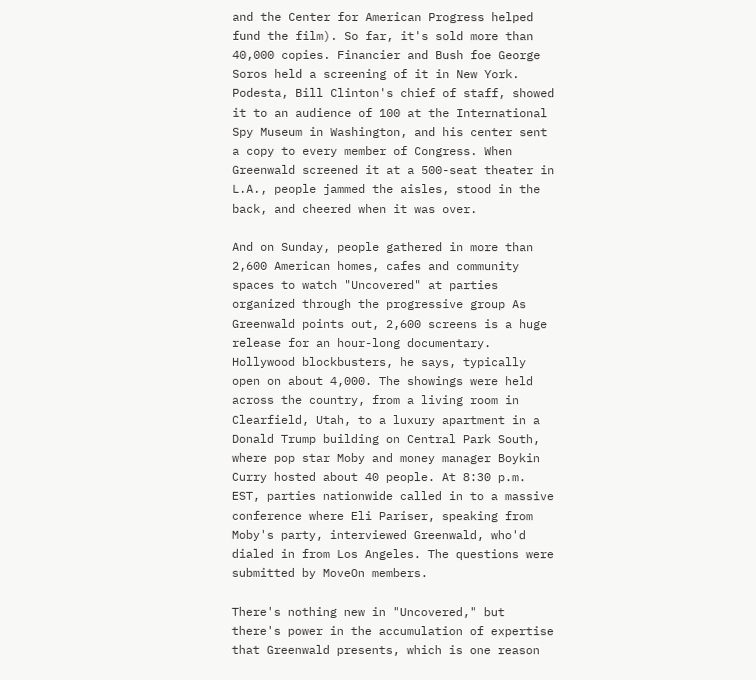and the Center for American Progress helped fund the film). So far, it's sold more than 40,000 copies. Financier and Bush foe George Soros held a screening of it in New York. Podesta, Bill Clinton's chief of staff, showed it to an audience of 100 at the International Spy Museum in Washington, and his center sent a copy to every member of Congress. When Greenwald screened it at a 500-seat theater in L.A., people jammed the aisles, stood in the back, and cheered when it was over.

And on Sunday, people gathered in more than 2,600 American homes, cafes and community spaces to watch "Uncovered" at parties organized through the progressive group As Greenwald points out, 2,600 screens is a huge release for an hour-long documentary. Hollywood blockbusters, he says, typically open on about 4,000. The showings were held across the country, from a living room in Clearfield, Utah, to a luxury apartment in a Donald Trump building on Central Park South, where pop star Moby and money manager Boykin Curry hosted about 40 people. At 8:30 p.m. EST, parties nationwide called in to a massive conference where Eli Pariser, speaking from Moby's party, interviewed Greenwald, who'd dialed in from Los Angeles. The questions were submitted by MoveOn members.

There's nothing new in "Uncovered," but there's power in the accumulation of expertise that Greenwald presents, which is one reason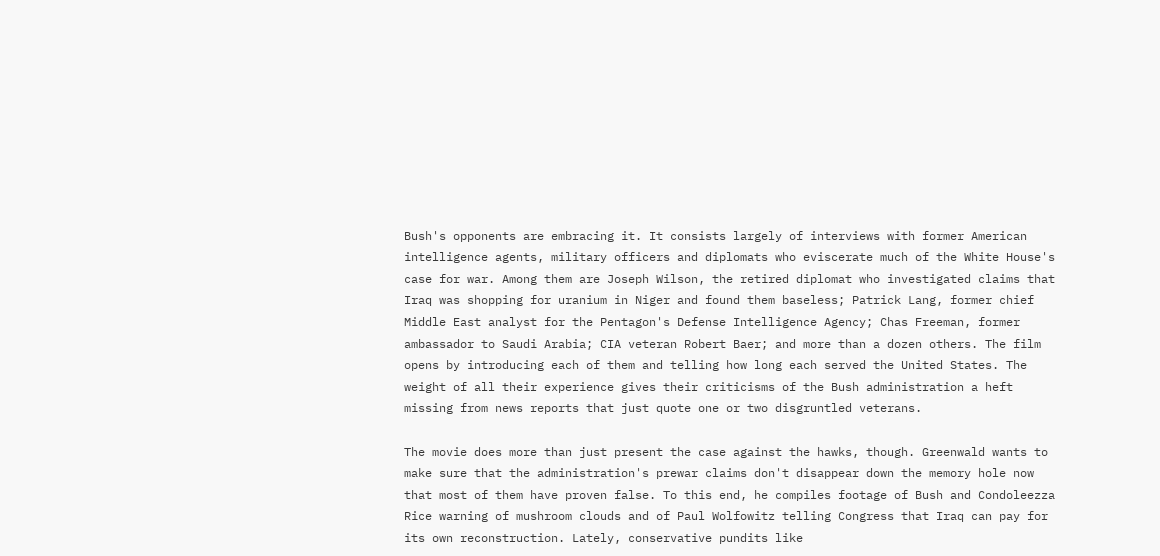Bush's opponents are embracing it. It consists largely of interviews with former American intelligence agents, military officers and diplomats who eviscerate much of the White House's case for war. Among them are Joseph Wilson, the retired diplomat who investigated claims that Iraq was shopping for uranium in Niger and found them baseless; Patrick Lang, former chief Middle East analyst for the Pentagon's Defense Intelligence Agency; Chas Freeman, former ambassador to Saudi Arabia; CIA veteran Robert Baer; and more than a dozen others. The film opens by introducing each of them and telling how long each served the United States. The weight of all their experience gives their criticisms of the Bush administration a heft missing from news reports that just quote one or two disgruntled veterans.

The movie does more than just present the case against the hawks, though. Greenwald wants to make sure that the administration's prewar claims don't disappear down the memory hole now that most of them have proven false. To this end, he compiles footage of Bush and Condoleezza Rice warning of mushroom clouds and of Paul Wolfowitz telling Congress that Iraq can pay for its own reconstruction. Lately, conservative pundits like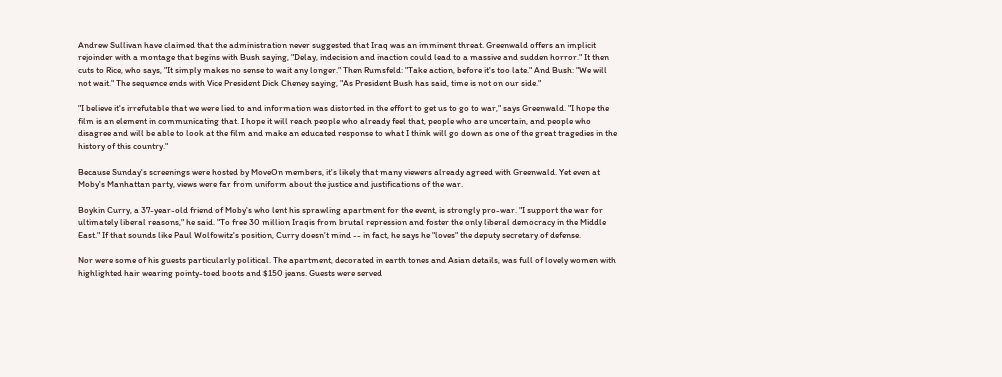Andrew Sullivan have claimed that the administration never suggested that Iraq was an imminent threat. Greenwald offers an implicit rejoinder with a montage that begins with Bush saying, "Delay, indecision and inaction could lead to a massive and sudden horror." It then cuts to Rice, who says, "It simply makes no sense to wait any longer." Then Rumsfeld: "Take action, before it's too late." And Bush: "We will not wait." The sequence ends with Vice President Dick Cheney saying, "As President Bush has said, time is not on our side."

"I believe it's irrefutable that we were lied to and information was distorted in the effort to get us to go to war," says Greenwald. "I hope the film is an element in communicating that. I hope it will reach people who already feel that, people who are uncertain, and people who disagree and will be able to look at the film and make an educated response to what I think will go down as one of the great tragedies in the history of this country."

Because Sunday's screenings were hosted by MoveOn members, it's likely that many viewers already agreed with Greenwald. Yet even at Moby's Manhattan party, views were far from uniform about the justice and justifications of the war.

Boykin Curry, a 37-year-old friend of Moby's who lent his sprawling apartment for the event, is strongly pro-war. "I support the war for ultimately liberal reasons," he said. "To free 30 million Iraqis from brutal repression and foster the only liberal democracy in the Middle East." If that sounds like Paul Wolfowitz's position, Curry doesn't mind -- in fact, he says he "loves" the deputy secretary of defense.

Nor were some of his guests particularly political. The apartment, decorated in earth tones and Asian details, was full of lovely women with highlighted hair wearing pointy-toed boots and $150 jeans. Guests were served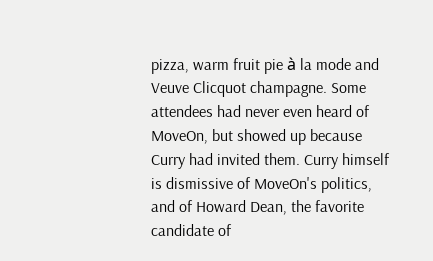pizza, warm fruit pie à la mode and Veuve Clicquot champagne. Some attendees had never even heard of MoveOn, but showed up because Curry had invited them. Curry himself is dismissive of MoveOn's politics, and of Howard Dean, the favorite candidate of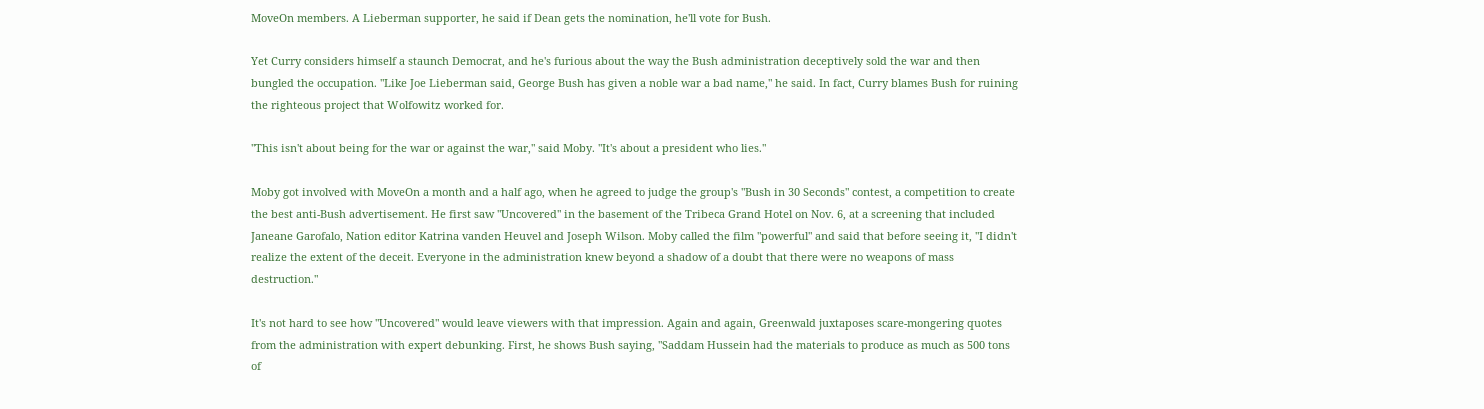MoveOn members. A Lieberman supporter, he said if Dean gets the nomination, he'll vote for Bush.

Yet Curry considers himself a staunch Democrat, and he's furious about the way the Bush administration deceptively sold the war and then bungled the occupation. "Like Joe Lieberman said, George Bush has given a noble war a bad name," he said. In fact, Curry blames Bush for ruining the righteous project that Wolfowitz worked for.

"This isn't about being for the war or against the war," said Moby. "It's about a president who lies."

Moby got involved with MoveOn a month and a half ago, when he agreed to judge the group's "Bush in 30 Seconds" contest, a competition to create the best anti-Bush advertisement. He first saw "Uncovered" in the basement of the Tribeca Grand Hotel on Nov. 6, at a screening that included Janeane Garofalo, Nation editor Katrina vanden Heuvel and Joseph Wilson. Moby called the film "powerful" and said that before seeing it, "I didn't realize the extent of the deceit. Everyone in the administration knew beyond a shadow of a doubt that there were no weapons of mass destruction."

It's not hard to see how "Uncovered" would leave viewers with that impression. Again and again, Greenwald juxtaposes scare-mongering quotes from the administration with expert debunking. First, he shows Bush saying, "Saddam Hussein had the materials to produce as much as 500 tons of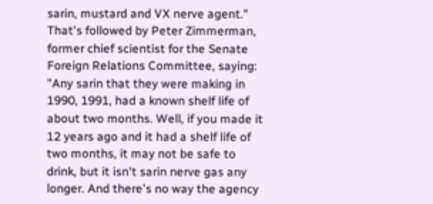sarin, mustard and VX nerve agent." That's followed by Peter Zimmerman, former chief scientist for the Senate Foreign Relations Committee, saying: "Any sarin that they were making in 1990, 1991, had a known shelf life of about two months. Well, if you made it 12 years ago and it had a shelf life of two months, it may not be safe to drink, but it isn't sarin nerve gas any longer. And there's no way the agency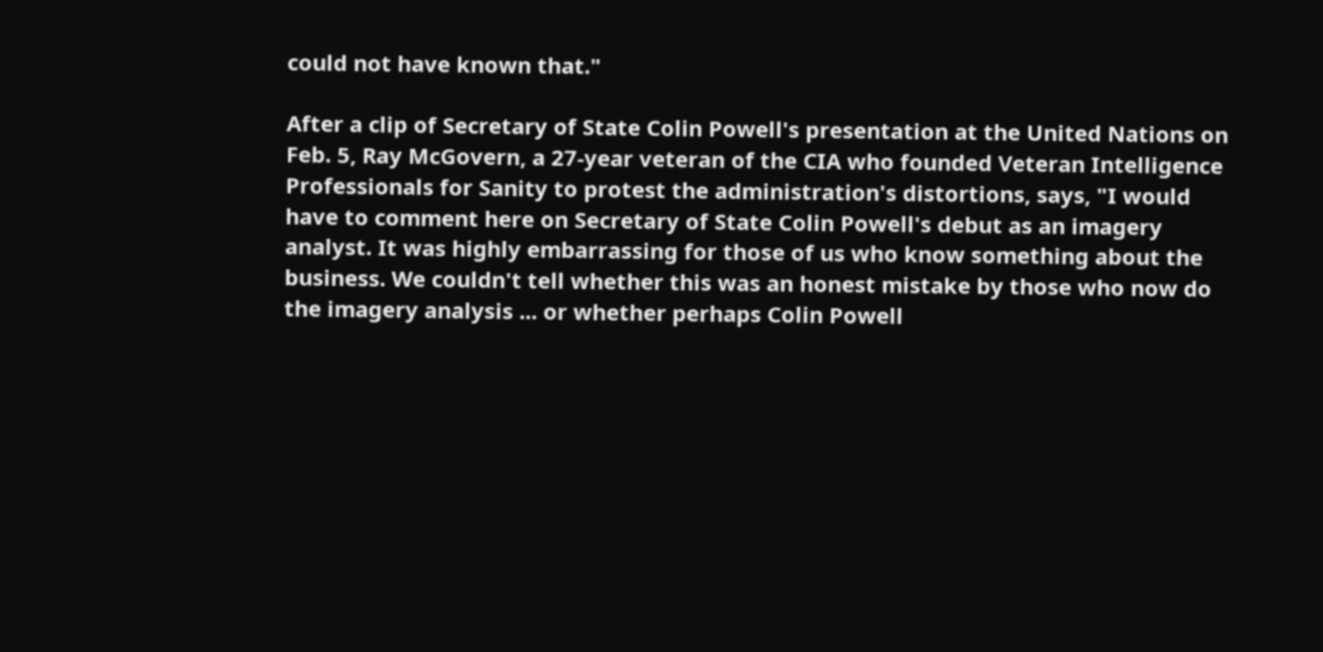could not have known that."

After a clip of Secretary of State Colin Powell's presentation at the United Nations on Feb. 5, Ray McGovern, a 27-year veteran of the CIA who founded Veteran Intelligence Professionals for Sanity to protest the administration's distortions, says, "I would have to comment here on Secretary of State Colin Powell's debut as an imagery analyst. It was highly embarrassing for those of us who know something about the business. We couldn't tell whether this was an honest mistake by those who now do the imagery analysis ... or whether perhaps Colin Powell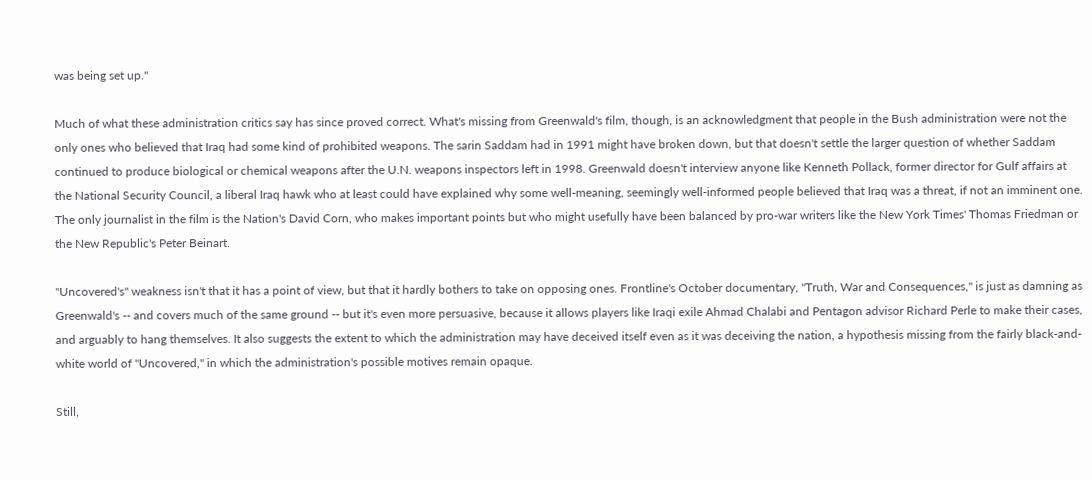was being set up."

Much of what these administration critics say has since proved correct. What's missing from Greenwald's film, though, is an acknowledgment that people in the Bush administration were not the only ones who believed that Iraq had some kind of prohibited weapons. The sarin Saddam had in 1991 might have broken down, but that doesn't settle the larger question of whether Saddam continued to produce biological or chemical weapons after the U.N. weapons inspectors left in 1998. Greenwald doesn't interview anyone like Kenneth Pollack, former director for Gulf affairs at the National Security Council, a liberal Iraq hawk who at least could have explained why some well-meaning, seemingly well-informed people believed that Iraq was a threat, if not an imminent one. The only journalist in the film is the Nation's David Corn, who makes important points but who might usefully have been balanced by pro-war writers like the New York Times' Thomas Friedman or the New Republic's Peter Beinart.

"Uncovered's" weakness isn't that it has a point of view, but that it hardly bothers to take on opposing ones. Frontline's October documentary, "Truth, War and Consequences," is just as damning as Greenwald's -- and covers much of the same ground -- but it's even more persuasive, because it allows players like Iraqi exile Ahmad Chalabi and Pentagon advisor Richard Perle to make their cases, and arguably to hang themselves. It also suggests the extent to which the administration may have deceived itself even as it was deceiving the nation, a hypothesis missing from the fairly black-and-white world of "Uncovered," in which the administration's possible motives remain opaque.

Still,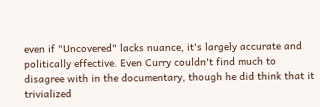even if "Uncovered" lacks nuance, it's largely accurate and politically effective. Even Curry couldn't find much to disagree with in the documentary, though he did think that it trivialized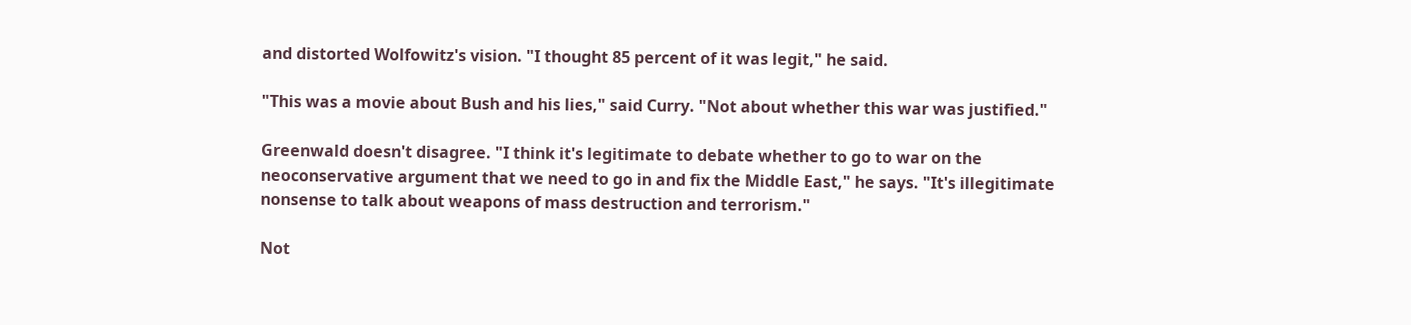and distorted Wolfowitz's vision. "I thought 85 percent of it was legit," he said.

"This was a movie about Bush and his lies," said Curry. "Not about whether this war was justified."

Greenwald doesn't disagree. "I think it's legitimate to debate whether to go to war on the neoconservative argument that we need to go in and fix the Middle East," he says. "It's illegitimate nonsense to talk about weapons of mass destruction and terrorism."

Not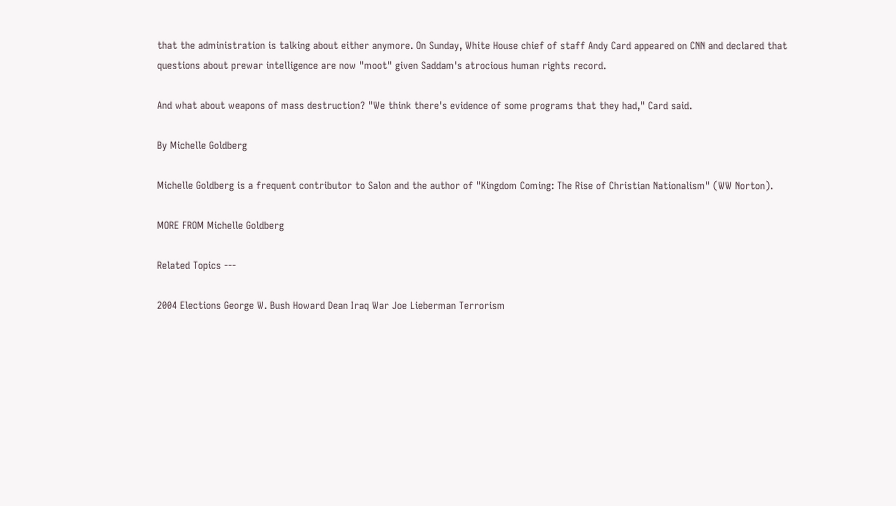that the administration is talking about either anymore. On Sunday, White House chief of staff Andy Card appeared on CNN and declared that questions about prewar intelligence are now "moot" given Saddam's atrocious human rights record.

And what about weapons of mass destruction? "We think there's evidence of some programs that they had," Card said.

By Michelle Goldberg

Michelle Goldberg is a frequent contributor to Salon and the author of "Kingdom Coming: The Rise of Christian Nationalism" (WW Norton).

MORE FROM Michelle Goldberg

Related Topics ---

2004 Elections George W. Bush Howard Dean Iraq War Joe Lieberman Terrorism